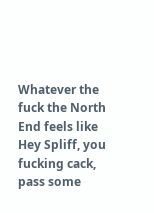Whatever the fuck the North End feels like
Hey Spliff, you fucking cack, pass some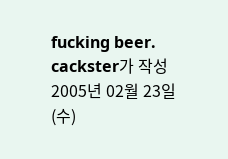fucking beer.
cackster가 작성 2005년 02월 23일 (수)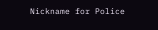Nickname for Police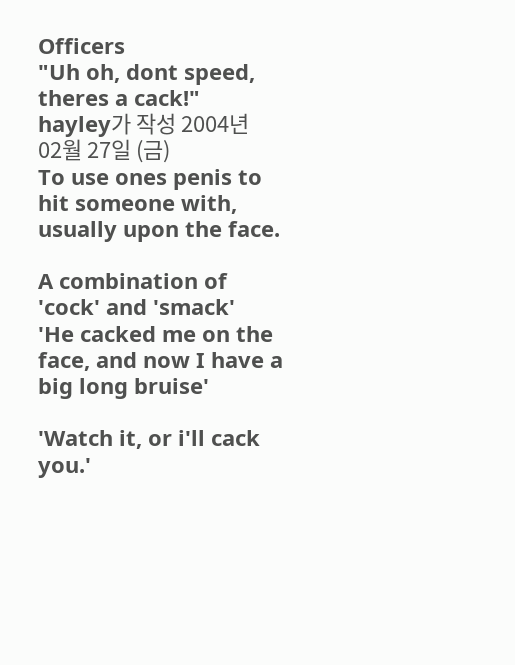Officers
"Uh oh, dont speed, theres a cack!"
hayley가 작성 2004년 02월 27일 (금)
To use ones penis to hit someone with, usually upon the face.

A combination of 'cock' and 'smack'
'He cacked me on the face, and now I have a big long bruise'

'Watch it, or i'll cack you.'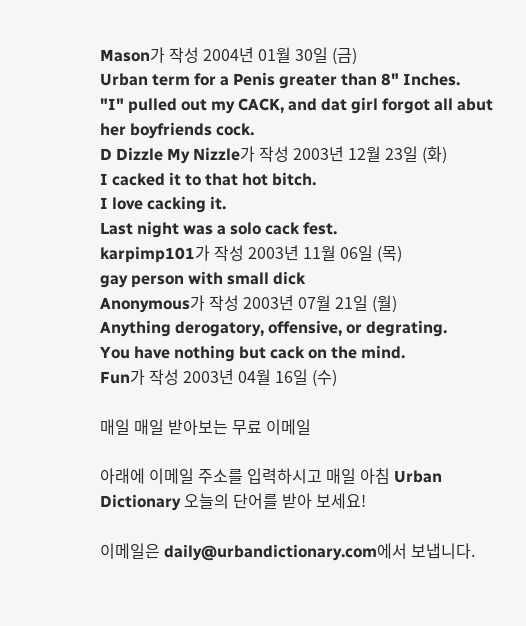Mason가 작성 2004년 01월 30일 (금)
Urban term for a Penis greater than 8" Inches.
"I" pulled out my CACK, and dat girl forgot all abut her boyfriends cock.
D Dizzle My Nizzle가 작성 2003년 12월 23일 (화)
I cacked it to that hot bitch.
I love cacking it.
Last night was a solo cack fest.
karpimp101가 작성 2003년 11월 06일 (목)
gay person with small dick
Anonymous가 작성 2003년 07월 21일 (월)
Anything derogatory, offensive, or degrating.
You have nothing but cack on the mind.
Fun가 작성 2003년 04월 16일 (수)

매일 매일 받아보는 무료 이메일

아래에 이메일 주소를 입력하시고 매일 아침 Urban Dictionary 오늘의 단어를 받아 보세요!

이메일은 daily@urbandictionary.com에서 보냅니다.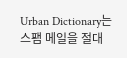Urban Dictionary는 스팸 메일을 절대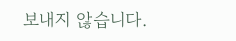보내지 않습니다.